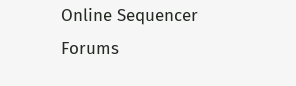Online Sequencer Forums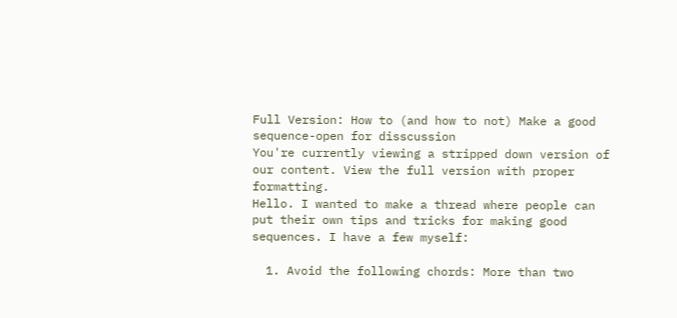Full Version: How to (and how to not) Make a good sequence-open for disscussion
You're currently viewing a stripped down version of our content. View the full version with proper formatting.
Hello. I wanted to make a thread where people can put their own tips and tricks for making good sequences. I have a few myself:

  1. Avoid the following chords: More than two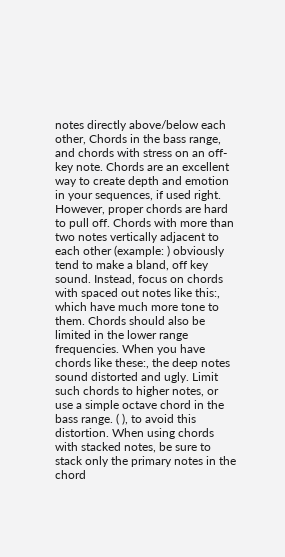notes directly above/below each other, Chords in the bass range, and chords with stress on an off-key note. Chords are an excellent way to create depth and emotion in your sequences, if used right. However, proper chords are hard to pull off. Chords with more than two notes vertically adjacent to each other (example: ) obviously tend to make a bland, off key sound. Instead, focus on chords with spaced out notes like this:, which have much more tone to them. Chords should also be limited in the lower range frequencies. When you have chords like these:, the deep notes sound distorted and ugly. Limit such chords to higher notes, or use a simple octave chord in the bass range. ( ), to avoid this distortion. When using chords with stacked notes, be sure to stack only the primary notes in the chord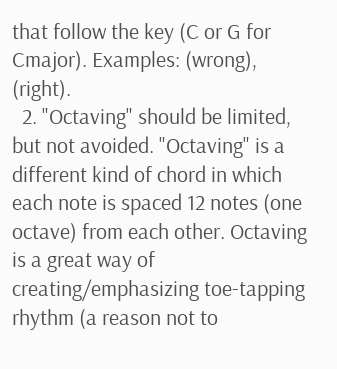that follow the key (C or G for Cmajor). Examples: (wrong), (right).
  2. "Octaving" should be limited, but not avoided. "Octaving" is a different kind of chord in which each note is spaced 12 notes (one octave) from each other. Octaving is a great way of creating/emphasizing toe-tapping rhythm (a reason not to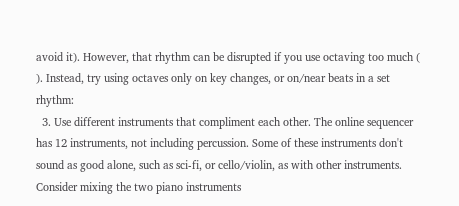avoid it). However, that rhythm can be disrupted if you use octaving too much ( ). Instead, try using octaves only on key changes, or on/near beats in a set rhythm:
  3. Use different instruments that compliment each other. The online sequencer has 12 instruments, not including percussion. Some of these instruments don't sound as good alone, such as sci-fi, or cello/violin, as with other instruments. Consider mixing the two piano instruments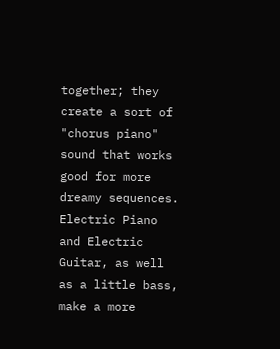together; they create a sort of "chorus piano" sound that works good for more dreamy sequences. Electric Piano and Electric Guitar, as well as a little bass, make a more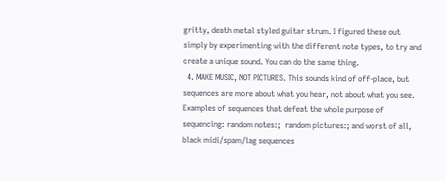gritty, death metal styled guitar strum. I figured these out simply by experimenting with the different note types, to try and create a unique sound. You can do the same thing.
  4. MAKE MUSIC, NOT PICTURES. This sounds kind of off-place, but sequences are more about what you hear, not about what you see. Examples of sequences that defeat the whole purpose of sequencing: random notes:;  random pictures:; and worst of all, black midi/spam/lag sequences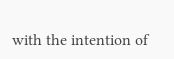with the intention of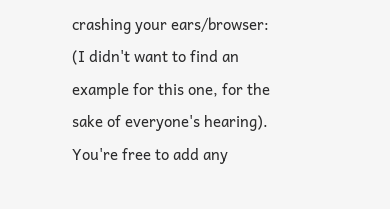crashing your ears/browser: (I didn't want to find an example for this one, for the sake of everyone's hearing).
You're free to add any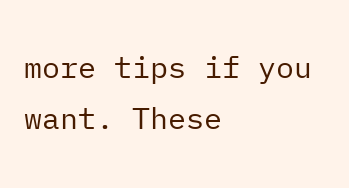more tips if you want. These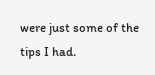were just some of the tips I had.